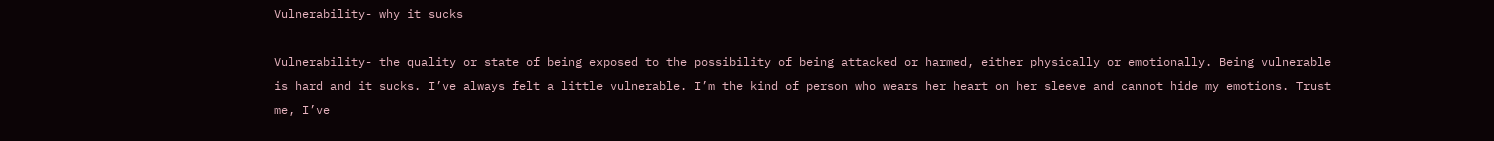Vulnerability- why it sucks

Vulnerability- the quality or state of being exposed to the possibility of being attacked or harmed, either physically or emotionally. Being vulnerable is hard and it sucks. I’ve always felt a little vulnerable. I’m the kind of person who wears her heart on her sleeve and cannot hide my emotions. Trust me, I’ve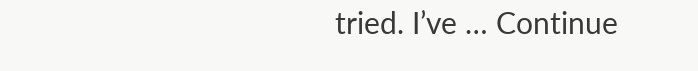tried. I’ve … Continue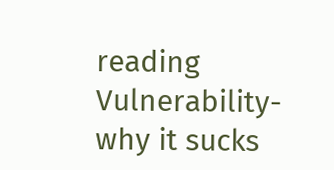reading Vulnerability- why it sucks